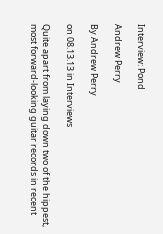Interview: Pond

Andrew Perry

By Andrew Perry

on 08.13.13 in Interviews

Quite apart from laying down two of the hippest, most forward-looking guitar records in recent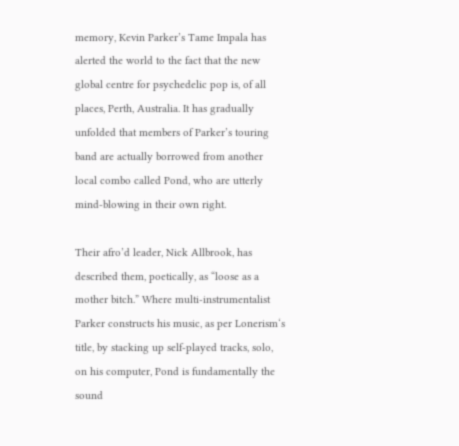memory, Kevin Parker’s Tame Impala has alerted the world to the fact that the new global centre for psychedelic pop is, of all places, Perth, Australia. It has gradually unfolded that members of Parker’s touring band are actually borrowed from another local combo called Pond, who are utterly mind-blowing in their own right.

Their afro’d leader, Nick Allbrook, has described them, poetically, as “loose as a mother bitch.” Where multi-instrumentalist Parker constructs his music, as per Lonerism‘s title, by stacking up self-played tracks, solo, on his computer, Pond is fundamentally the sound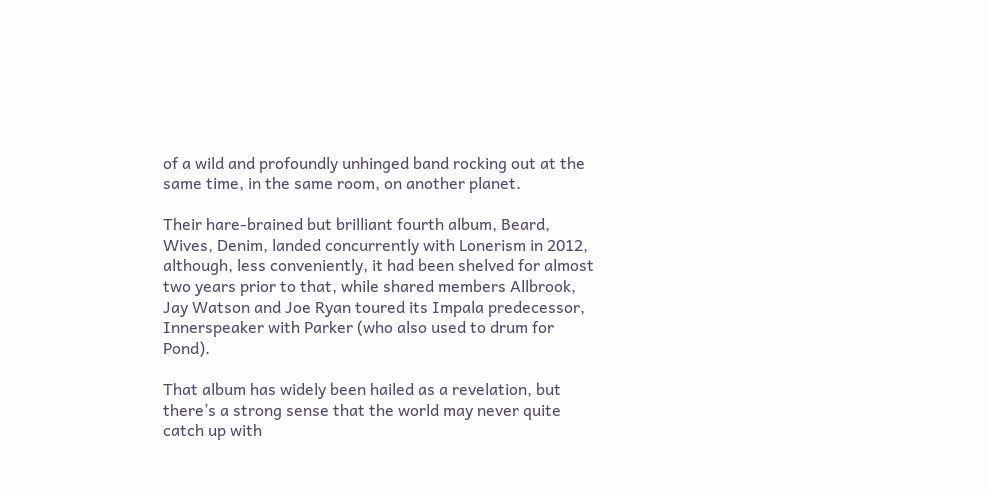of a wild and profoundly unhinged band rocking out at the same time, in the same room, on another planet.

Their hare-brained but brilliant fourth album, Beard, Wives, Denim, landed concurrently with Lonerism in 2012, although, less conveniently, it had been shelved for almost two years prior to that, while shared members Allbrook, Jay Watson and Joe Ryan toured its Impala predecessor, Innerspeaker with Parker (who also used to drum for Pond).

That album has widely been hailed as a revelation, but there’s a strong sense that the world may never quite catch up with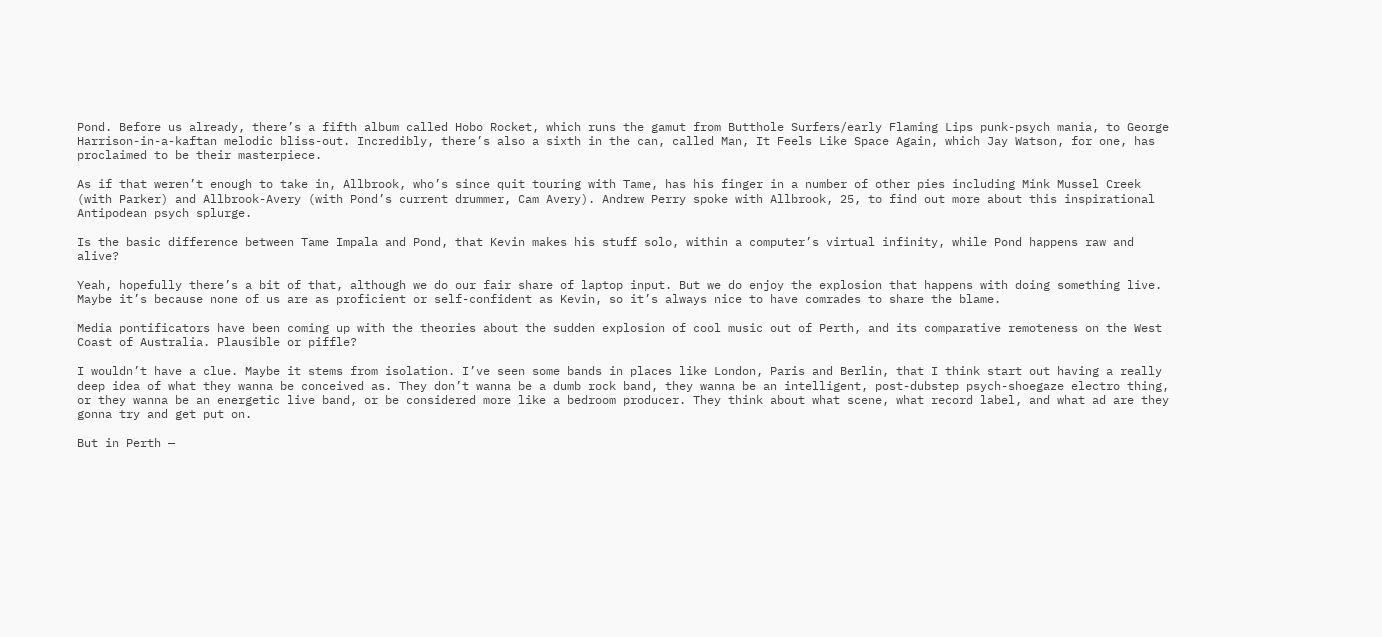Pond. Before us already, there’s a fifth album called Hobo Rocket, which runs the gamut from Butthole Surfers/early Flaming Lips punk-psych mania, to George Harrison-in-a-kaftan melodic bliss-out. Incredibly, there’s also a sixth in the can, called Man, It Feels Like Space Again, which Jay Watson, for one, has proclaimed to be their masterpiece.

As if that weren’t enough to take in, Allbrook, who’s since quit touring with Tame, has his finger in a number of other pies including Mink Mussel Creek (with Parker) and Allbrook-Avery (with Pond’s current drummer, Cam Avery). Andrew Perry spoke with Allbrook, 25, to find out more about this inspirational Antipodean psych splurge.

Is the basic difference between Tame Impala and Pond, that Kevin makes his stuff solo, within a computer’s virtual infinity, while Pond happens raw and alive?

Yeah, hopefully there’s a bit of that, although we do our fair share of laptop input. But we do enjoy the explosion that happens with doing something live. Maybe it’s because none of us are as proficient or self-confident as Kevin, so it’s always nice to have comrades to share the blame.

Media pontificators have been coming up with the theories about the sudden explosion of cool music out of Perth, and its comparative remoteness on the West Coast of Australia. Plausible or piffle?

I wouldn’t have a clue. Maybe it stems from isolation. I’ve seen some bands in places like London, Paris and Berlin, that I think start out having a really deep idea of what they wanna be conceived as. They don’t wanna be a dumb rock band, they wanna be an intelligent, post-dubstep psych-shoegaze electro thing, or they wanna be an energetic live band, or be considered more like a bedroom producer. They think about what scene, what record label, and what ad are they gonna try and get put on.

But in Perth —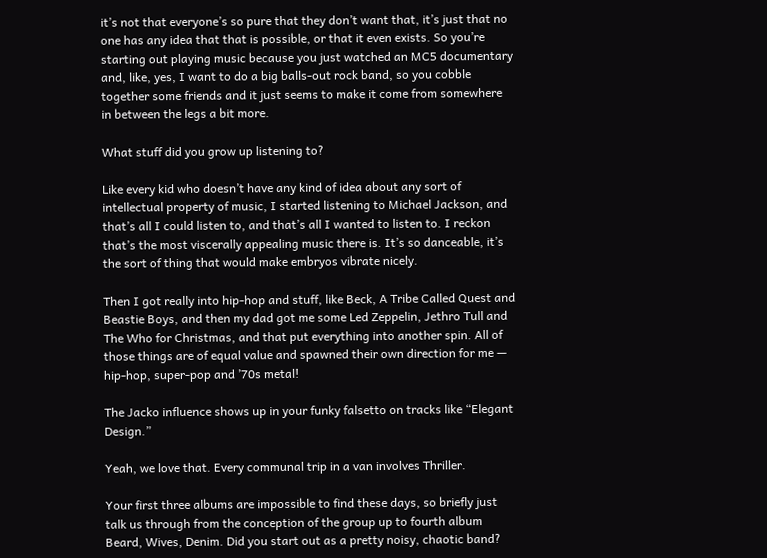it’s not that everyone’s so pure that they don’t want that, it’s just that no one has any idea that that is possible, or that it even exists. So you’re starting out playing music because you just watched an MC5 documentary and, like, yes, I want to do a big balls-out rock band, so you cobble together some friends and it just seems to make it come from somewhere in between the legs a bit more.

What stuff did you grow up listening to?

Like every kid who doesn’t have any kind of idea about any sort of intellectual property of music, I started listening to Michael Jackson, and that’s all I could listen to, and that’s all I wanted to listen to. I reckon that’s the most viscerally appealing music there is. It’s so danceable, it’s the sort of thing that would make embryos vibrate nicely.

Then I got really into hip-hop and stuff, like Beck, A Tribe Called Quest and Beastie Boys, and then my dad got me some Led Zeppelin, Jethro Tull and The Who for Christmas, and that put everything into another spin. All of those things are of equal value and spawned their own direction for me — hip-hop, super-pop and ’70s metal!

The Jacko influence shows up in your funky falsetto on tracks like “Elegant Design.”

Yeah, we love that. Every communal trip in a van involves Thriller.

Your first three albums are impossible to find these days, so briefly just talk us through from the conception of the group up to fourth album Beard, Wives, Denim. Did you start out as a pretty noisy, chaotic band?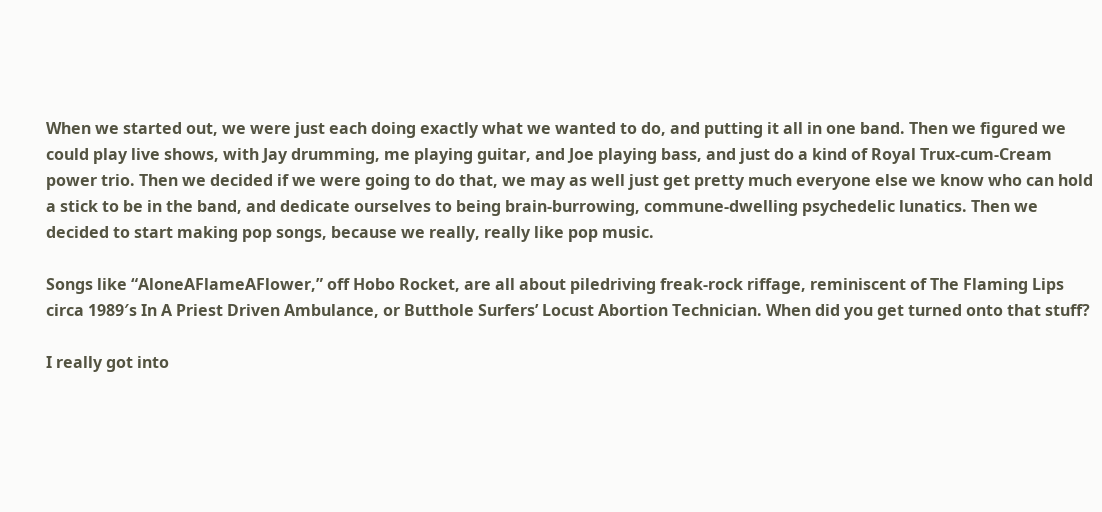When we started out, we were just each doing exactly what we wanted to do, and putting it all in one band. Then we figured we could play live shows, with Jay drumming, me playing guitar, and Joe playing bass, and just do a kind of Royal Trux-cum-Cream power trio. Then we decided if we were going to do that, we may as well just get pretty much everyone else we know who can hold a stick to be in the band, and dedicate ourselves to being brain-burrowing, commune-dwelling psychedelic lunatics. Then we decided to start making pop songs, because we really, really like pop music.

Songs like “AloneAFlameAFlower,” off Hobo Rocket, are all about piledriving freak-rock riffage, reminiscent of The Flaming Lips circa 1989′s In A Priest Driven Ambulance, or Butthole Surfers’ Locust Abortion Technician. When did you get turned onto that stuff?

I really got into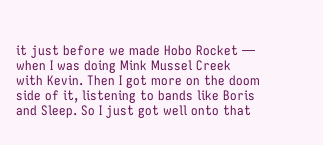it just before we made Hobo Rocket — when I was doing Mink Mussel Creek with Kevin. Then I got more on the doom side of it, listening to bands like Boris and Sleep. So I just got well onto that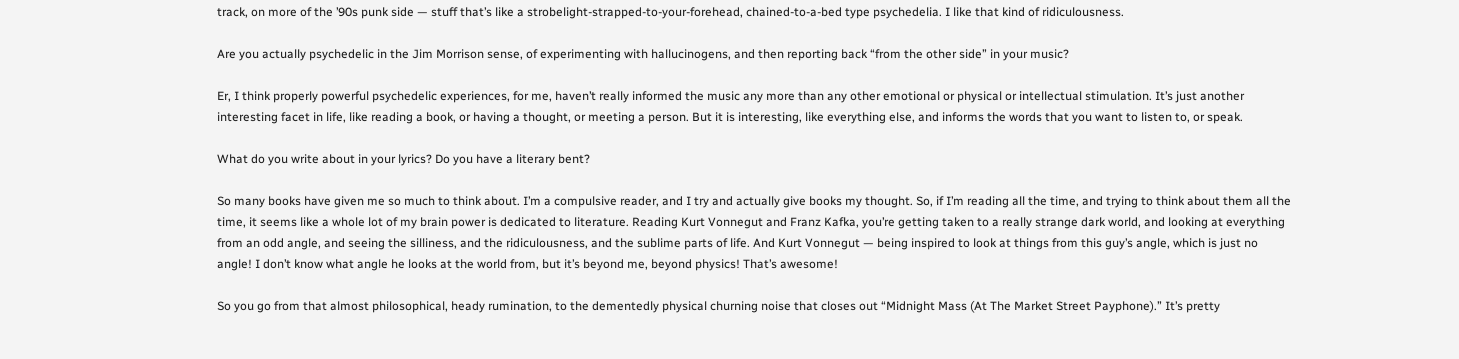track, on more of the ’90s punk side — stuff that’s like a strobelight-strapped-to-your-forehead, chained-to-a-bed type psychedelia. I like that kind of ridiculousness.

Are you actually psychedelic in the Jim Morrison sense, of experimenting with hallucinogens, and then reporting back “from the other side” in your music?

Er, I think properly powerful psychedelic experiences, for me, haven’t really informed the music any more than any other emotional or physical or intellectual stimulation. It’s just another interesting facet in life, like reading a book, or having a thought, or meeting a person. But it is interesting, like everything else, and informs the words that you want to listen to, or speak.

What do you write about in your lyrics? Do you have a literary bent?

So many books have given me so much to think about. I’m a compulsive reader, and I try and actually give books my thought. So, if I’m reading all the time, and trying to think about them all the time, it seems like a whole lot of my brain power is dedicated to literature. Reading Kurt Vonnegut and Franz Kafka, you’re getting taken to a really strange dark world, and looking at everything from an odd angle, and seeing the silliness, and the ridiculousness, and the sublime parts of life. And Kurt Vonnegut — being inspired to look at things from this guy’s angle, which is just no angle! I don’t know what angle he looks at the world from, but it’s beyond me, beyond physics! That’s awesome!

So you go from that almost philosophical, heady rumination, to the dementedly physical churning noise that closes out “Midnight Mass (At The Market Street Payphone).” It’s pretty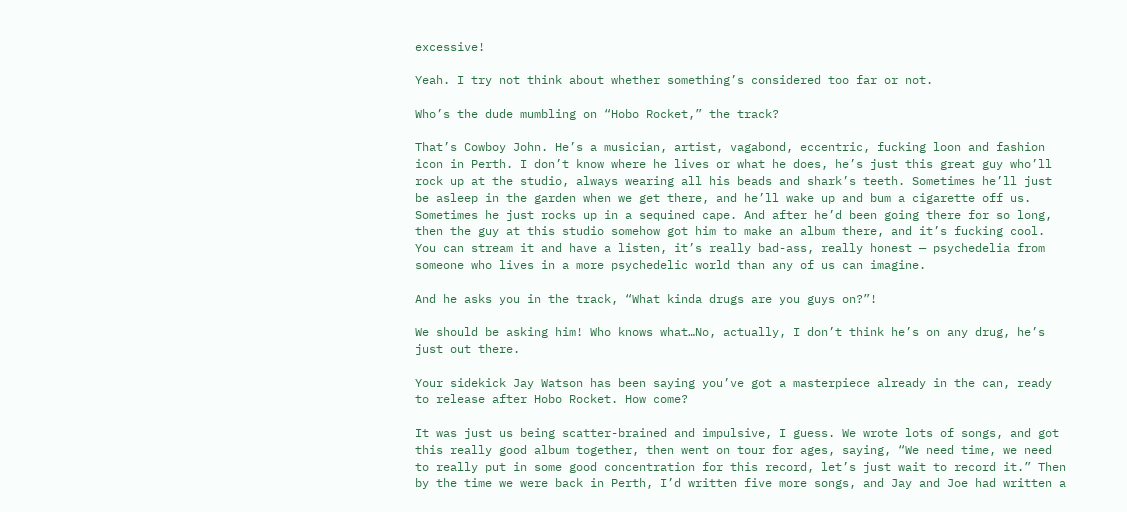excessive!

Yeah. I try not think about whether something’s considered too far or not.

Who’s the dude mumbling on “Hobo Rocket,” the track?

That’s Cowboy John. He’s a musician, artist, vagabond, eccentric, fucking loon and fashion icon in Perth. I don’t know where he lives or what he does, he’s just this great guy who’ll rock up at the studio, always wearing all his beads and shark’s teeth. Sometimes he’ll just be asleep in the garden when we get there, and he’ll wake up and bum a cigarette off us. Sometimes he just rocks up in a sequined cape. And after he’d been going there for so long, then the guy at this studio somehow got him to make an album there, and it’s fucking cool. You can stream it and have a listen, it’s really bad-ass, really honest — psychedelia from someone who lives in a more psychedelic world than any of us can imagine.

And he asks you in the track, “What kinda drugs are you guys on?”!

We should be asking him! Who knows what…No, actually, I don’t think he’s on any drug, he’s just out there.

Your sidekick Jay Watson has been saying you’ve got a masterpiece already in the can, ready to release after Hobo Rocket. How come?

It was just us being scatter-brained and impulsive, I guess. We wrote lots of songs, and got this really good album together, then went on tour for ages, saying, “We need time, we need to really put in some good concentration for this record, let’s just wait to record it.” Then by the time we were back in Perth, I’d written five more songs, and Jay and Joe had written a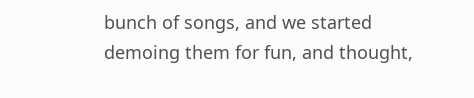bunch of songs, and we started demoing them for fun, and thought,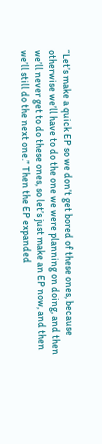“Let’s make a quick EP so we don’t get bored of these ones, because otherwise we’ll have to do the one we were planning on doing, and then we’ll never get to do these ones, so let’s just make an EP now, and then we’ll still do the next one.” Then the EP expanded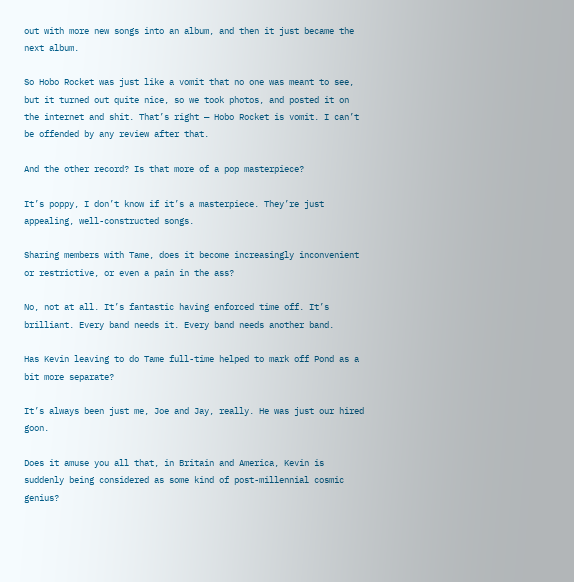out with more new songs into an album, and then it just became the next album.

So Hobo Rocket was just like a vomit that no one was meant to see, but it turned out quite nice, so we took photos, and posted it on the internet and shit. That’s right — Hobo Rocket is vomit. I can’t be offended by any review after that.

And the other record? Is that more of a pop masterpiece?

It’s poppy, I don’t know if it’s a masterpiece. They’re just appealing, well-constructed songs.

Sharing members with Tame, does it become increasingly inconvenient or restrictive, or even a pain in the ass?

No, not at all. It’s fantastic having enforced time off. It’s brilliant. Every band needs it. Every band needs another band.

Has Kevin leaving to do Tame full-time helped to mark off Pond as a bit more separate?

It’s always been just me, Joe and Jay, really. He was just our hired goon.

Does it amuse you all that, in Britain and America, Kevin is suddenly being considered as some kind of post-millennial cosmic genius?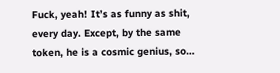Fuck, yeah! It’s as funny as shit, every day. Except, by the same token, he is a cosmic genius, so…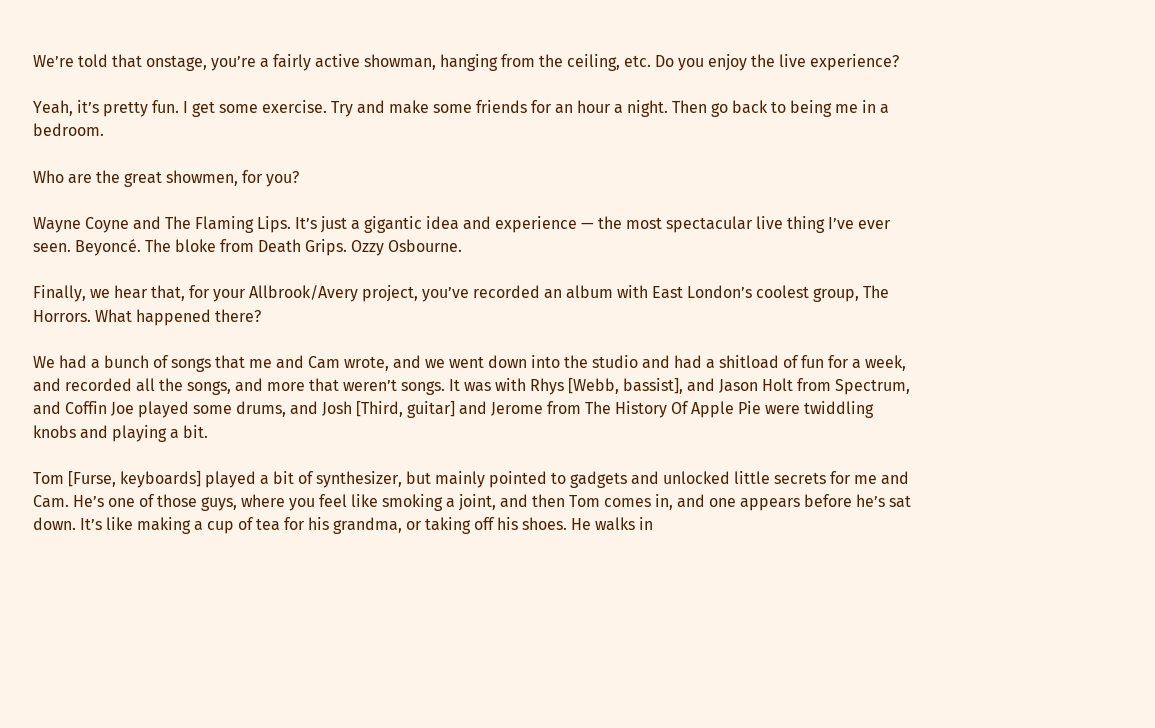We’re told that onstage, you’re a fairly active showman, hanging from the ceiling, etc. Do you enjoy the live experience?

Yeah, it’s pretty fun. I get some exercise. Try and make some friends for an hour a night. Then go back to being me in a bedroom.

Who are the great showmen, for you?

Wayne Coyne and The Flaming Lips. It’s just a gigantic idea and experience — the most spectacular live thing I’ve ever seen. Beyoncé. The bloke from Death Grips. Ozzy Osbourne.

Finally, we hear that, for your Allbrook/Avery project, you’ve recorded an album with East London’s coolest group, The Horrors. What happened there?

We had a bunch of songs that me and Cam wrote, and we went down into the studio and had a shitload of fun for a week, and recorded all the songs, and more that weren’t songs. It was with Rhys [Webb, bassist], and Jason Holt from Spectrum, and Coffin Joe played some drums, and Josh [Third, guitar] and Jerome from The History Of Apple Pie were twiddling knobs and playing a bit.

Tom [Furse, keyboards] played a bit of synthesizer, but mainly pointed to gadgets and unlocked little secrets for me and Cam. He’s one of those guys, where you feel like smoking a joint, and then Tom comes in, and one appears before he’s sat down. It’s like making a cup of tea for his grandma, or taking off his shoes. He walks in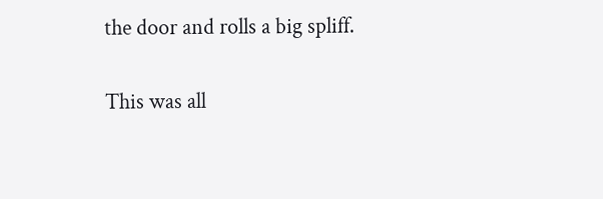the door and rolls a big spliff.

This was all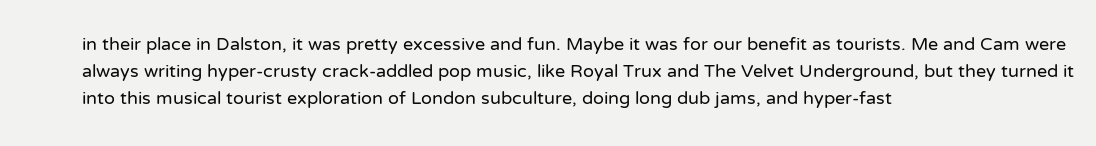in their place in Dalston, it was pretty excessive and fun. Maybe it was for our benefit as tourists. Me and Cam were always writing hyper-crusty crack-addled pop music, like Royal Trux and The Velvet Underground, but they turned it into this musical tourist exploration of London subculture, doing long dub jams, and hyper-fast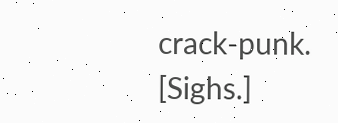crack-punk. [Sighs.]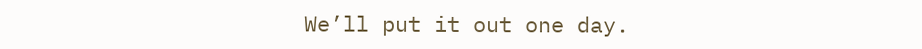We’ll put it out one day.